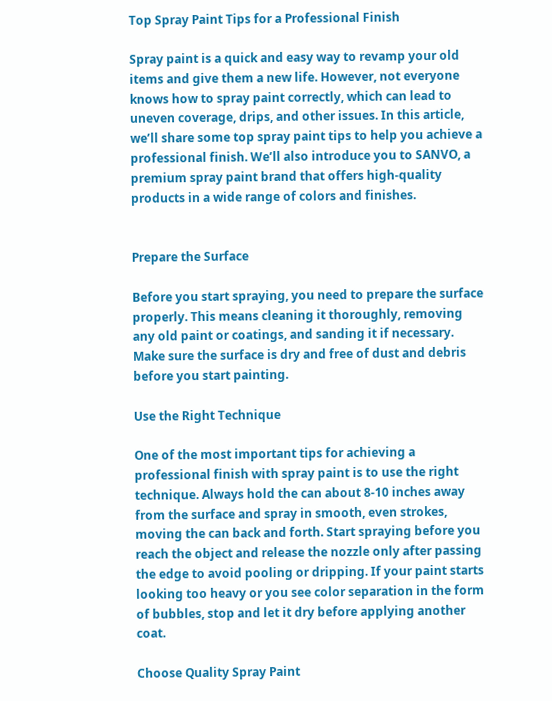Top Spray Paint Tips for a Professional Finish

Spray paint is a quick and easy way to revamp your old items and give them a new life. However, not everyone knows how to spray paint correctly, which can lead to uneven coverage, drips, and other issues. In this article, we’ll share some top spray paint tips to help you achieve a professional finish. We’ll also introduce you to SANVO, a premium spray paint brand that offers high-quality products in a wide range of colors and finishes.


Prepare the Surface

Before you start spraying, you need to prepare the surface properly. This means cleaning it thoroughly, removing any old paint or coatings, and sanding it if necessary. Make sure the surface is dry and free of dust and debris before you start painting.

Use the Right Technique

One of the most important tips for achieving a professional finish with spray paint is to use the right technique. Always hold the can about 8-10 inches away from the surface and spray in smooth, even strokes, moving the can back and forth. Start spraying before you reach the object and release the nozzle only after passing the edge to avoid pooling or dripping. If your paint starts looking too heavy or you see color separation in the form of bubbles, stop and let it dry before applying another coat.

Choose Quality Spray Paint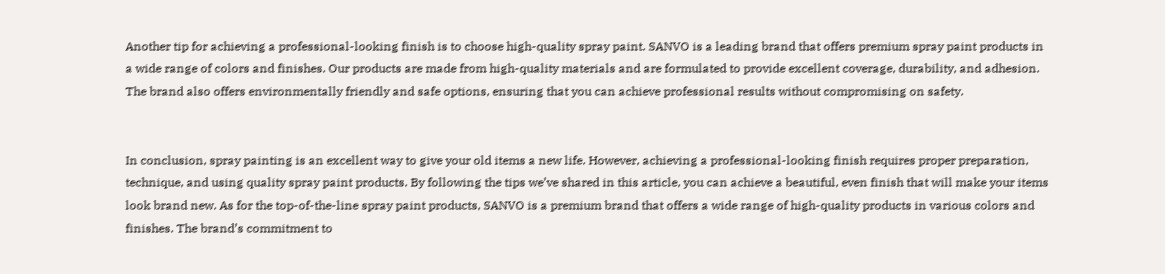Another tip for achieving a professional-looking finish is to choose high-quality spray paint. SANVO is a leading brand that offers premium spray paint products in a wide range of colors and finishes. Our products are made from high-quality materials and are formulated to provide excellent coverage, durability, and adhesion. The brand also offers environmentally friendly and safe options, ensuring that you can achieve professional results without compromising on safety.


In conclusion, spray painting is an excellent way to give your old items a new life. However, achieving a professional-looking finish requires proper preparation, technique, and using quality spray paint products. By following the tips we’ve shared in this article, you can achieve a beautiful, even finish that will make your items look brand new. As for the top-of-the-line spray paint products, SANVO is a premium brand that offers a wide range of high-quality products in various colors and finishes. The brand’s commitment to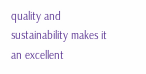quality and sustainability makes it an excellent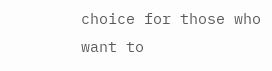choice for those who want to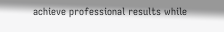achieve professional results while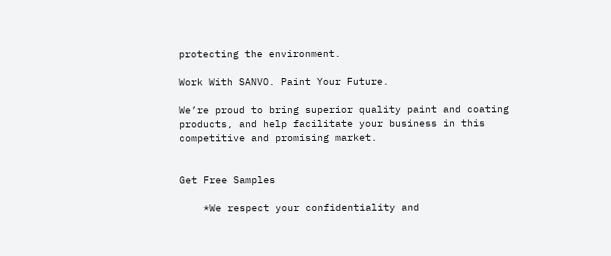protecting the environment.

Work With SANVO. Paint Your Future.

We’re proud to bring superior quality paint and coating products, and help facilitate your business in this competitive and promising market.


Get Free Samples

    *We respect your confidentiality and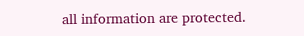all information are protected.